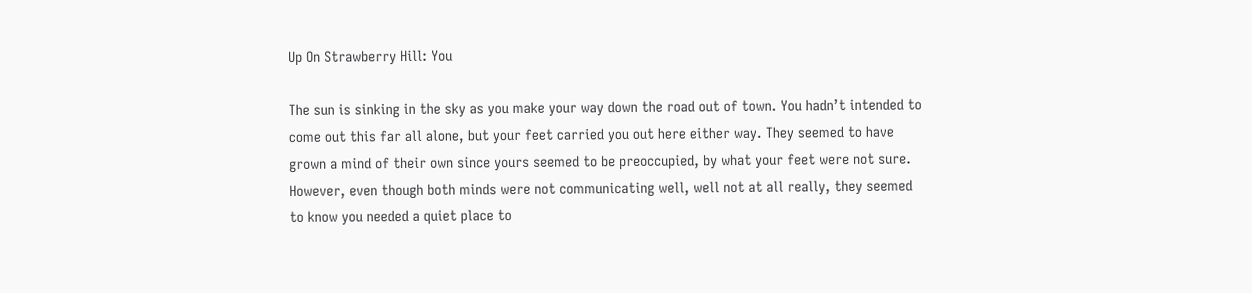Up On Strawberry Hill: You

The sun is sinking in the sky as you make your way down the road out of town. You hadn’t intended to come out this far all alone, but your feet carried you out here either way. They seemed to have grown a mind of their own since yours seemed to be preoccupied, by what your feet were not sure. However, even though both minds were not communicating well, well not at all really, they seemed to know you needed a quiet place to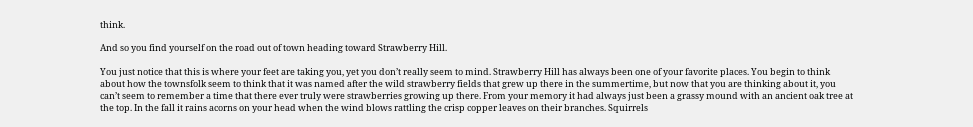think.

And so you find yourself on the road out of town heading toward Strawberry Hill.

You just notice that this is where your feet are taking you, yet you don’t really seem to mind. Strawberry Hill has always been one of your favorite places. You begin to think about how the townsfolk seem to think that it was named after the wild strawberry fields that grew up there in the summertime, but now that you are thinking about it, you can’t seem to remember a time that there ever truly were strawberries growing up there. From your memory it had always just been a grassy mound with an ancient oak tree at the top. In the fall it rains acorns on your head when the wind blows rattling the crisp copper leaves on their branches. Squirrels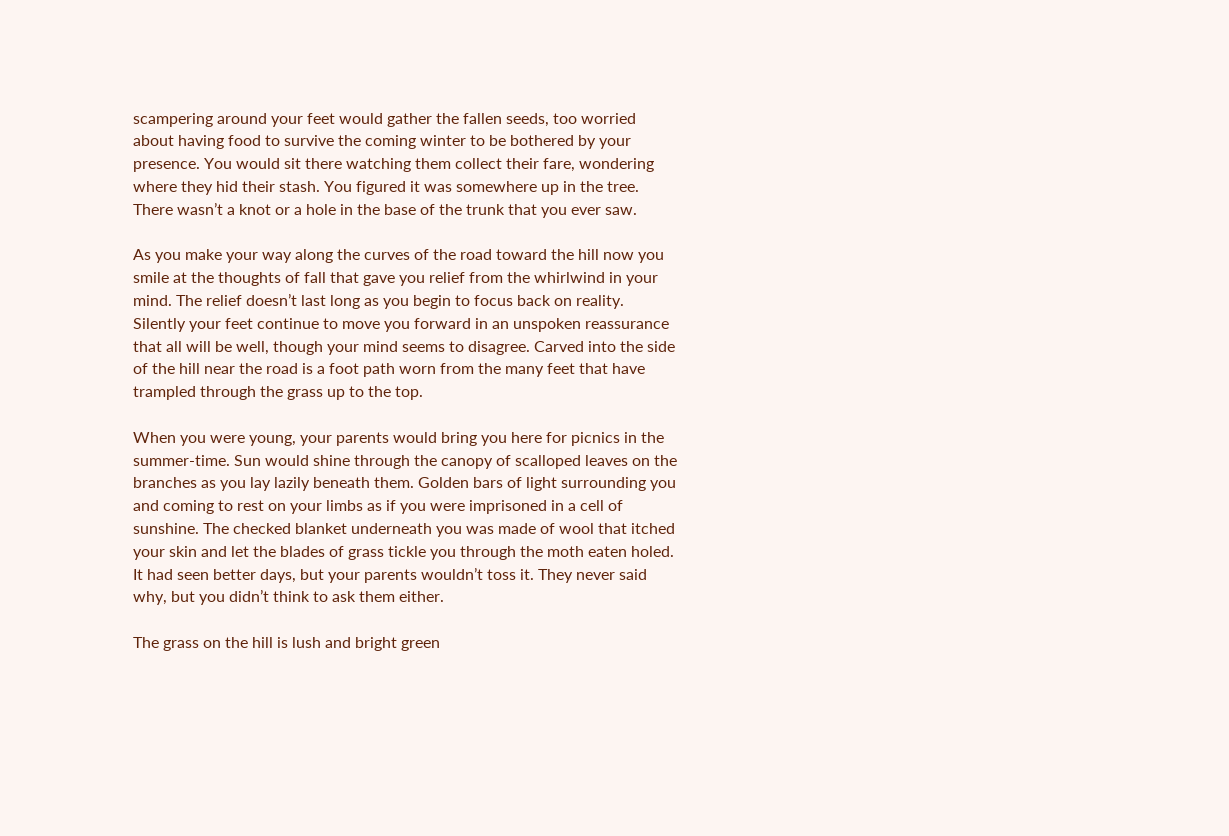scampering around your feet would gather the fallen seeds, too worried about having food to survive the coming winter to be bothered by your presence. You would sit there watching them collect their fare, wondering where they hid their stash. You figured it was somewhere up in the tree. There wasn’t a knot or a hole in the base of the trunk that you ever saw.

As you make your way along the curves of the road toward the hill now you smile at the thoughts of fall that gave you relief from the whirlwind in your mind. The relief doesn’t last long as you begin to focus back on reality. Silently your feet continue to move you forward in an unspoken reassurance that all will be well, though your mind seems to disagree. Carved into the side of the hill near the road is a foot path worn from the many feet that have trampled through the grass up to the top.

When you were young, your parents would bring you here for picnics in the summer-time. Sun would shine through the canopy of scalloped leaves on the branches as you lay lazily beneath them. Golden bars of light surrounding you and coming to rest on your limbs as if you were imprisoned in a cell of sunshine. The checked blanket underneath you was made of wool that itched your skin and let the blades of grass tickle you through the moth eaten holed. It had seen better days, but your parents wouldn’t toss it. They never said why, but you didn’t think to ask them either.

The grass on the hill is lush and bright green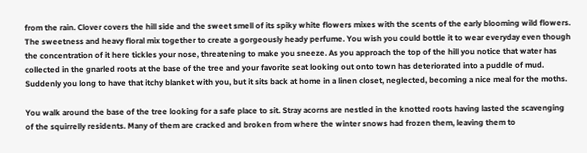from the rain. Clover covers the hill side and the sweet smell of its spiky white flowers mixes with the scents of the early blooming wild flowers. The sweetness and heavy floral mix together to create a gorgeously heady perfume. You wish you could bottle it to wear everyday even though the concentration of it here tickles your nose, threatening to make you sneeze. As you approach the top of the hill you notice that water has collected in the gnarled roots at the base of the tree and your favorite seat looking out onto town has deteriorated into a puddle of mud. Suddenly you long to have that itchy blanket with you, but it sits back at home in a linen closet, neglected, becoming a nice meal for the moths.

You walk around the base of the tree looking for a safe place to sit. Stray acorns are nestled in the knotted roots having lasted the scavenging of the squirrelly residents. Many of them are cracked and broken from where the winter snows had frozen them, leaving them to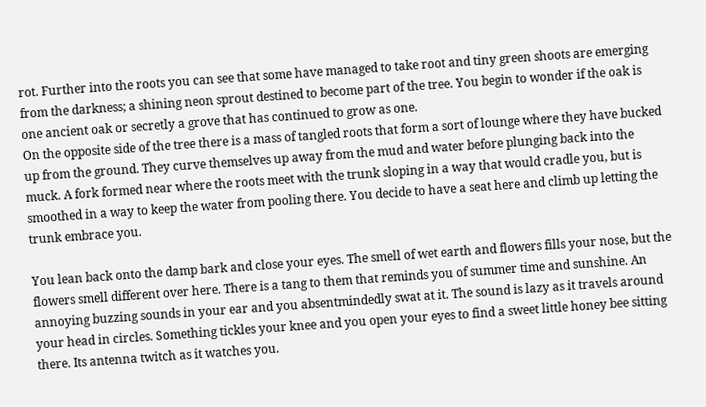rot. Further into the roots you can see that some have managed to take root and tiny green shoots are emerging from the darkness; a shining neon sprout destined to become part of the tree. You begin to wonder if the oak is one ancient oak or secretly a grove that has continued to grow as one.
On the opposite side of the tree there is a mass of tangled roots that form a sort of lounge where they have bucked up from the ground. They curve themselves up away from the mud and water before plunging back into the muck. A fork formed near where the roots meet with the trunk sloping in a way that would cradle you, but is smoothed in a way to keep the water from pooling there. You decide to have a seat here and climb up letting the trunk embrace you.

You lean back onto the damp bark and close your eyes. The smell of wet earth and flowers fills your nose, but the flowers smell different over here. There is a tang to them that reminds you of summer time and sunshine. An annoying buzzing sounds in your ear and you absentmindedly swat at it. The sound is lazy as it travels around your head in circles. Something tickles your knee and you open your eyes to find a sweet little honey bee sitting there. Its antenna twitch as it watches you.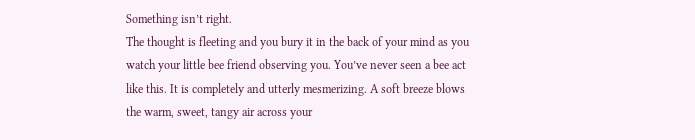Something isn’t right.
The thought is fleeting and you bury it in the back of your mind as you watch your little bee friend observing you. You’ve never seen a bee act like this. It is completely and utterly mesmerizing. A soft breeze blows the warm, sweet, tangy air across your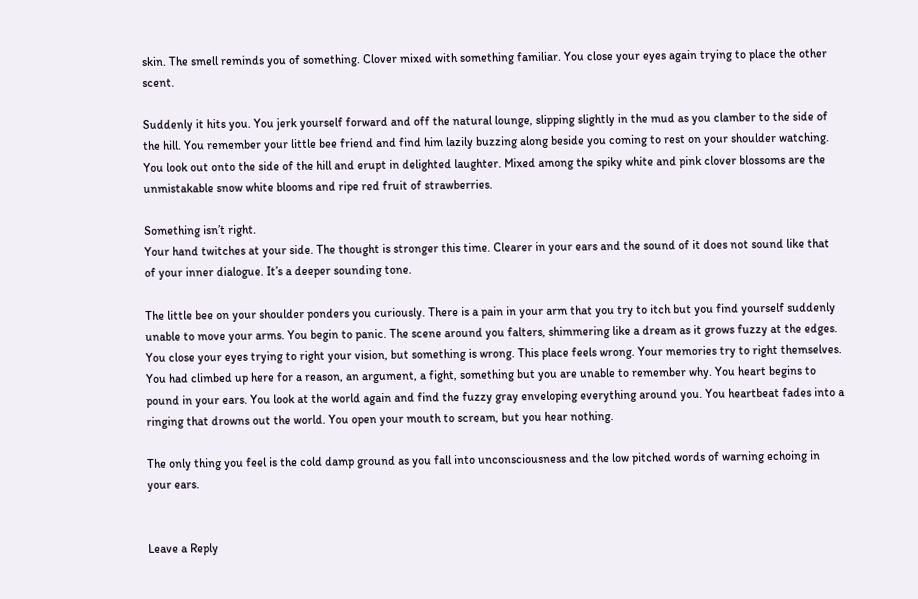skin. The smell reminds you of something. Clover mixed with something familiar. You close your eyes again trying to place the other scent.

Suddenly it hits you. You jerk yourself forward and off the natural lounge, slipping slightly in the mud as you clamber to the side of the hill. You remember your little bee friend and find him lazily buzzing along beside you coming to rest on your shoulder watching. You look out onto the side of the hill and erupt in delighted laughter. Mixed among the spiky white and pink clover blossoms are the unmistakable snow white blooms and ripe red fruit of strawberries.

Something isn’t right.
Your hand twitches at your side. The thought is stronger this time. Clearer in your ears and the sound of it does not sound like that of your inner dialogue. It’s a deeper sounding tone.

The little bee on your shoulder ponders you curiously. There is a pain in your arm that you try to itch but you find yourself suddenly unable to move your arms. You begin to panic. The scene around you falters, shimmering like a dream as it grows fuzzy at the edges. You close your eyes trying to right your vision, but something is wrong. This place feels wrong. Your memories try to right themselves. You had climbed up here for a reason, an argument, a fight, something but you are unable to remember why. You heart begins to pound in your ears. You look at the world again and find the fuzzy gray enveloping everything around you. You heartbeat fades into a ringing that drowns out the world. You open your mouth to scream, but you hear nothing.

The only thing you feel is the cold damp ground as you fall into unconsciousness and the low pitched words of warning echoing in your ears.


Leave a Reply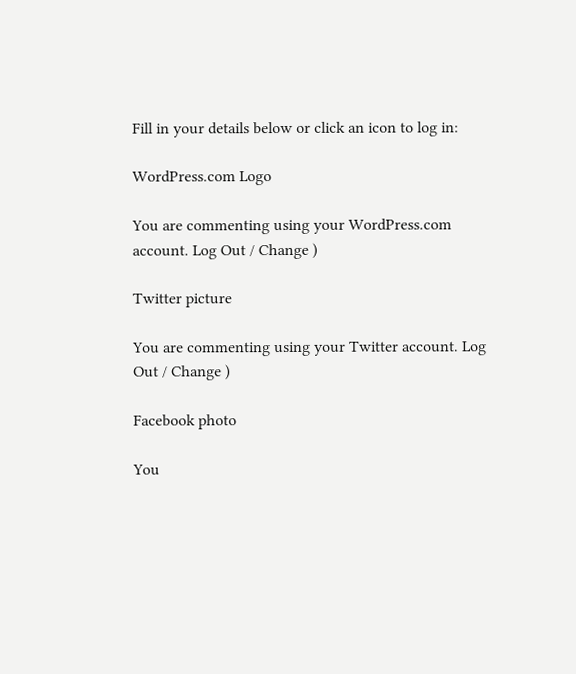Fill in your details below or click an icon to log in:

WordPress.com Logo

You are commenting using your WordPress.com account. Log Out / Change )

Twitter picture

You are commenting using your Twitter account. Log Out / Change )

Facebook photo

You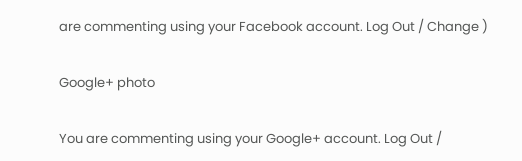are commenting using your Facebook account. Log Out / Change )

Google+ photo

You are commenting using your Google+ account. Log Out /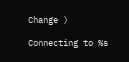Change )

Connecting to %s